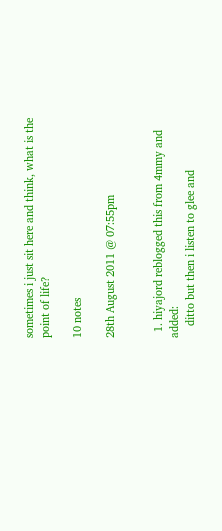sometimes i just sit here and think, what is the point of life?

10 notes

28th August 2011 @ 07:55pm


  1. hiyajord reblogged this from 4mmy and added:
    ditto but then i listen to glee and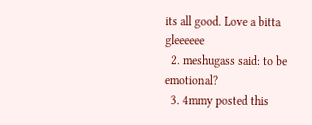its all good. Love a bitta gleeeeee
  2. meshugass said: to be emotional?
  3. 4mmy posted this